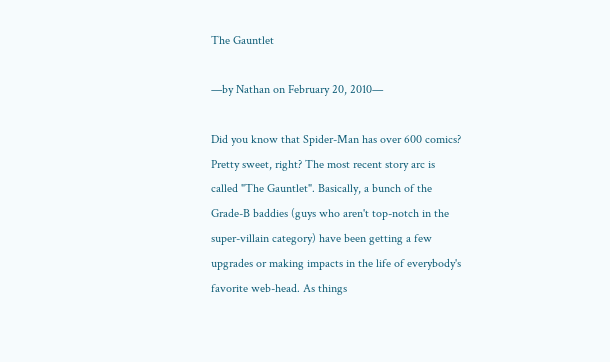The Gauntlet

—by Nathan on February 20, 2010—

Did you know that Spider-Man has over 600 comics? Pretty sweet, right? The most recent story arc is called "The Gauntlet". Basically, a bunch of the Grade-B baddies (guys who aren't top-notch in the super-villain category) have been getting a few upgrades or making impacts in the life of everybody's favorite web-head. As things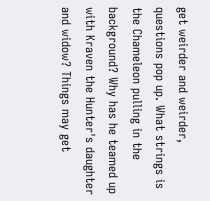get weirder and weirder, questions pop up. What strings is the Chameleon pulling in the background? Why has he teamed up with Kraven the Hunter's daughter and widow? Things may get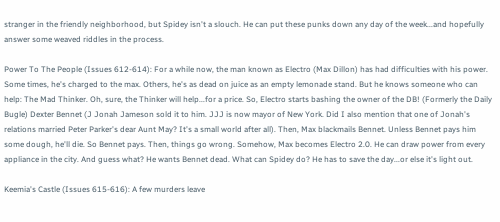stranger in the friendly neighborhood, but Spidey isn't a slouch. He can put these punks down any day of the week...and hopefully answer some weaved riddles in the process.

Power To The People (Issues 612-614): For a while now, the man known as Electro (Max Dillon) has had difficulties with his power. Some times, he's charged to the max. Others, he's as dead on juice as an empty lemonade stand. But he knows someone who can help: The Mad Thinker. Oh, sure, the Thinker will help...for a price. So, Electro starts bashing the owner of the DB! (Formerly the Daily Bugle) Dexter Bennet (J Jonah Jameson sold it to him. JJJ is now mayor of New York. Did I also mention that one of Jonah's relations married Peter Parker's dear Aunt May? It's a small world after all). Then, Max blackmails Bennet. Unless Bennet pays him some dough, he'll die. So Bennet pays. Then, things go wrong. Somehow, Max becomes Electro 2.0. He can draw power from every appliance in the city. And guess what? He wants Bennet dead. What can Spidey do? He has to save the day...or else it's light out.

Keemia's Castle (Issues 615-616): A few murders leave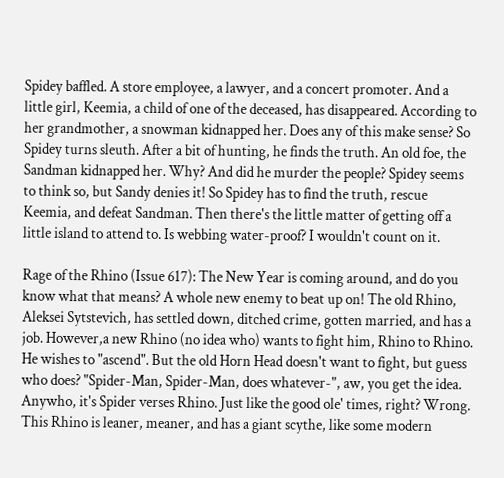Spidey baffled. A store employee, a lawyer, and a concert promoter. And a little girl, Keemia, a child of one of the deceased, has disappeared. According to her grandmother, a snowman kidnapped her. Does any of this make sense? So Spidey turns sleuth. After a bit of hunting, he finds the truth. An old foe, the Sandman kidnapped her. Why? And did he murder the people? Spidey seems to think so, but Sandy denies it! So Spidey has to find the truth, rescue Keemia, and defeat Sandman. Then there's the little matter of getting off a little island to attend to. Is webbing water-proof? I wouldn't count on it.

Rage of the Rhino (Issue 617): The New Year is coming around, and do you know what that means? A whole new enemy to beat up on! The old Rhino, Aleksei Sytstevich, has settled down, ditched crime, gotten married, and has a job. However,a new Rhino (no idea who) wants to fight him, Rhino to Rhino. He wishes to "ascend". But the old Horn Head doesn't want to fight, but guess who does? "Spider-Man, Spider-Man, does whatever-", aw, you get the idea. Anywho, it's Spider verses Rhino. Just like the good ole' times, right? Wrong. This Rhino is leaner, meaner, and has a giant scythe, like some modern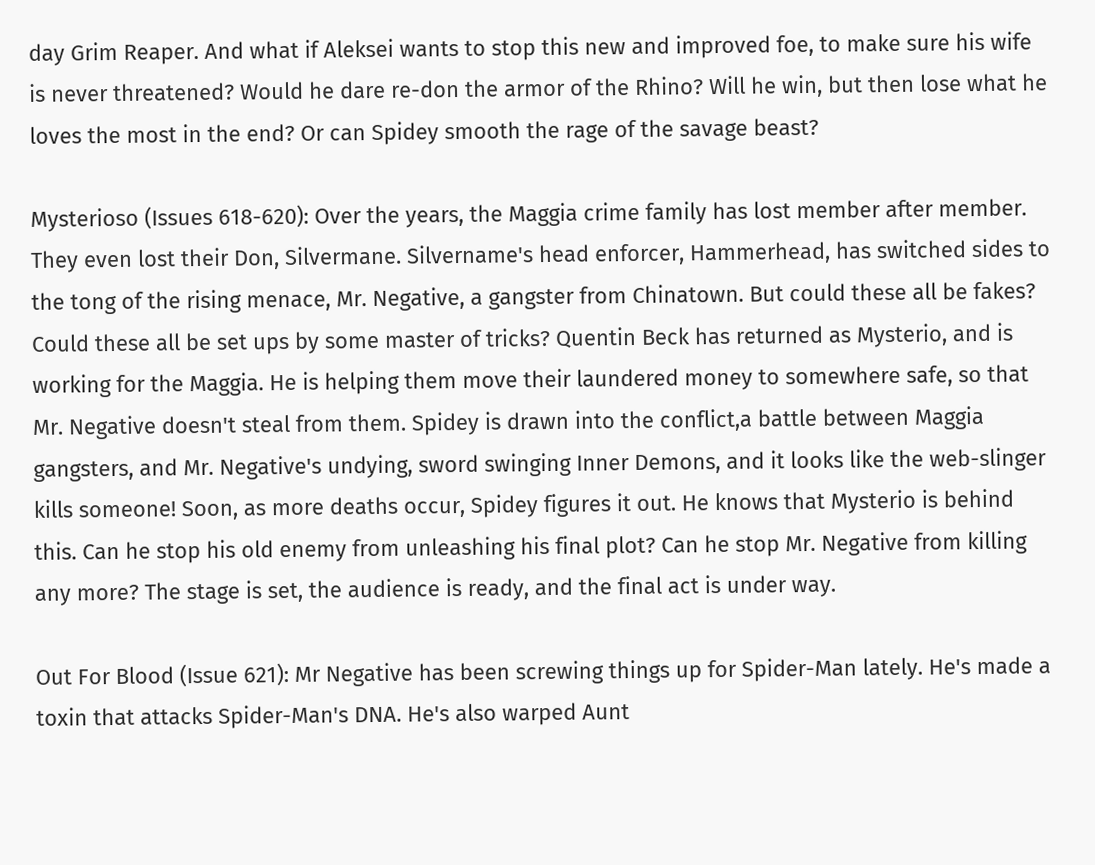day Grim Reaper. And what if Aleksei wants to stop this new and improved foe, to make sure his wife is never threatened? Would he dare re-don the armor of the Rhino? Will he win, but then lose what he loves the most in the end? Or can Spidey smooth the rage of the savage beast?

Mysterioso (Issues 618-620): Over the years, the Maggia crime family has lost member after member. They even lost their Don, Silvermane. Silvername's head enforcer, Hammerhead, has switched sides to the tong of the rising menace, Mr. Negative, a gangster from Chinatown. But could these all be fakes? Could these all be set ups by some master of tricks? Quentin Beck has returned as Mysterio, and is working for the Maggia. He is helping them move their laundered money to somewhere safe, so that Mr. Negative doesn't steal from them. Spidey is drawn into the conflict,a battle between Maggia gangsters, and Mr. Negative's undying, sword swinging Inner Demons, and it looks like the web-slinger kills someone! Soon, as more deaths occur, Spidey figures it out. He knows that Mysterio is behind this. Can he stop his old enemy from unleashing his final plot? Can he stop Mr. Negative from killing any more? The stage is set, the audience is ready, and the final act is under way.

Out For Blood (Issue 621): Mr Negative has been screwing things up for Spider-Man lately. He's made a toxin that attacks Spider-Man's DNA. He's also warped Aunt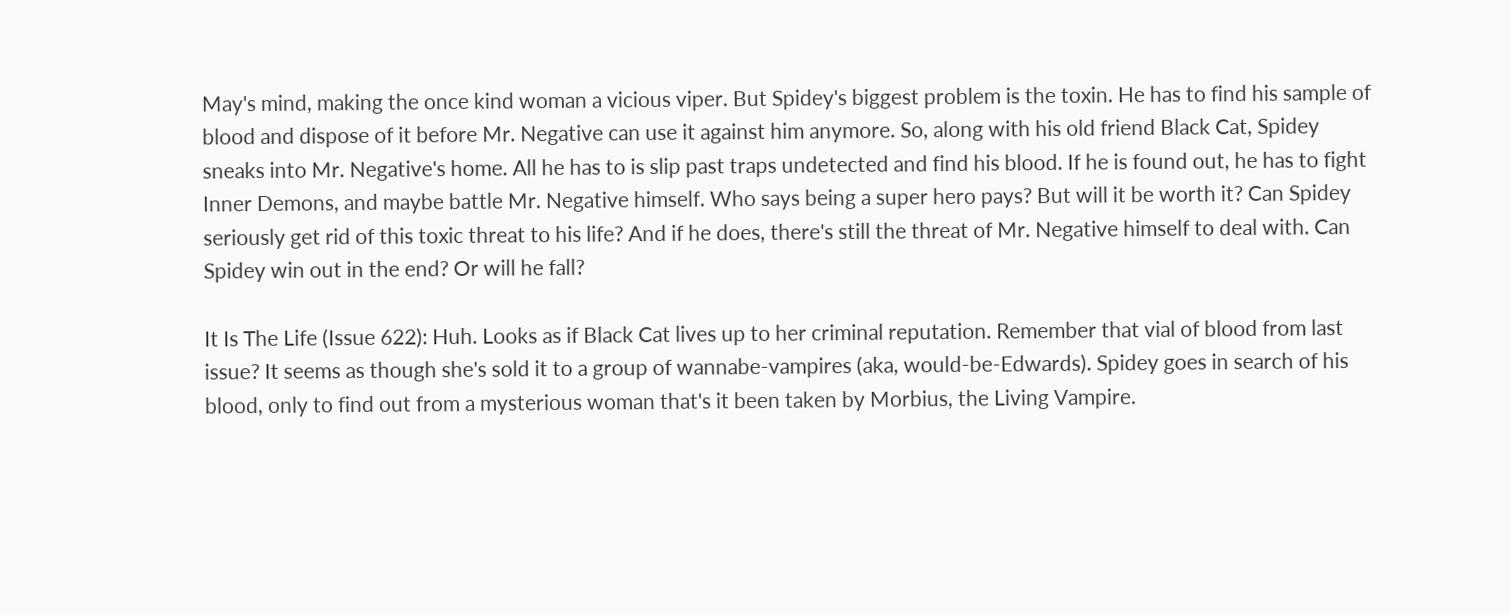May's mind, making the once kind woman a vicious viper. But Spidey's biggest problem is the toxin. He has to find his sample of blood and dispose of it before Mr. Negative can use it against him anymore. So, along with his old friend Black Cat, Spidey sneaks into Mr. Negative's home. All he has to is slip past traps undetected and find his blood. If he is found out, he has to fight Inner Demons, and maybe battle Mr. Negative himself. Who says being a super hero pays? But will it be worth it? Can Spidey seriously get rid of this toxic threat to his life? And if he does, there's still the threat of Mr. Negative himself to deal with. Can Spidey win out in the end? Or will he fall?

It Is The Life (Issue 622): Huh. Looks as if Black Cat lives up to her criminal reputation. Remember that vial of blood from last issue? It seems as though she's sold it to a group of wannabe-vampires (aka, would-be-Edwards). Spidey goes in search of his blood, only to find out from a mysterious woman that's it been taken by Morbius, the Living Vampire.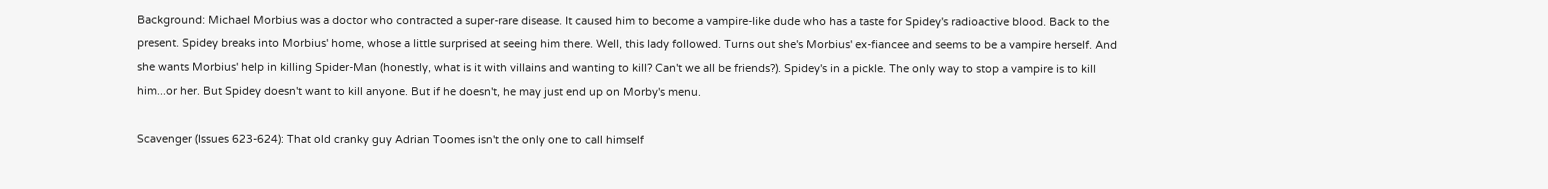Background: Michael Morbius was a doctor who contracted a super-rare disease. It caused him to become a vampire-like dude who has a taste for Spidey's radioactive blood. Back to the present. Spidey breaks into Morbius' home, whose a little surprised at seeing him there. Well, this lady followed. Turns out she's Morbius' ex-fiancee and seems to be a vampire herself. And she wants Morbius' help in killing Spider-Man (honestly, what is it with villains and wanting to kill? Can't we all be friends?). Spidey's in a pickle. The only way to stop a vampire is to kill him...or her. But Spidey doesn't want to kill anyone. But if he doesn't, he may just end up on Morby's menu.

Scavenger (Issues 623-624): That old cranky guy Adrian Toomes isn't the only one to call himself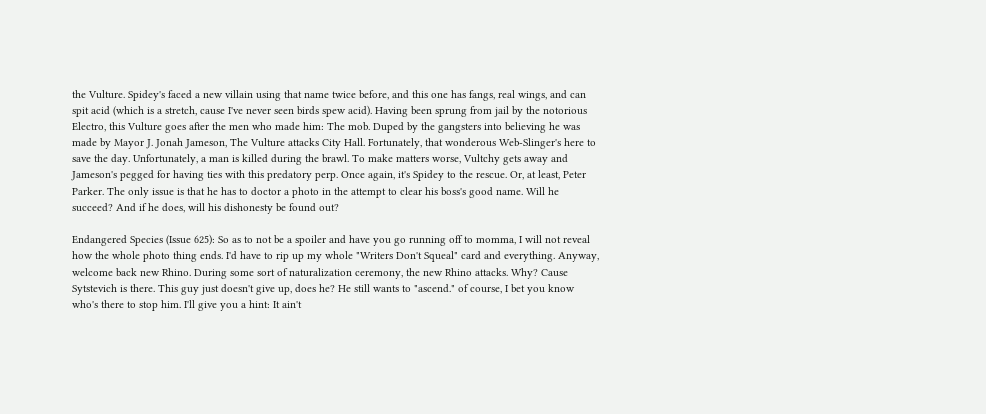the Vulture. Spidey's faced a new villain using that name twice before, and this one has fangs, real wings, and can spit acid (which is a stretch, cause I've never seen birds spew acid). Having been sprung from jail by the notorious Electro, this Vulture goes after the men who made him: The mob. Duped by the gangsters into believing he was made by Mayor J. Jonah Jameson, The Vulture attacks City Hall. Fortunately, that wonderous Web-Slinger's here to save the day. Unfortunately, a man is killed during the brawl. To make matters worse, Vultchy gets away and Jameson's pegged for having ties with this predatory perp. Once again, it's Spidey to the rescue. Or, at least, Peter Parker. The only issue is that he has to doctor a photo in the attempt to clear his boss's good name. Will he succeed? And if he does, will his dishonesty be found out?

Endangered Species (Issue 625): So as to not be a spoiler and have you go running off to momma, I will not reveal how the whole photo thing ends. I'd have to rip up my whole "Writers Don't Squeal" card and everything. Anyway, welcome back new Rhino. During some sort of naturalization ceremony, the new Rhino attacks. Why? Cause Sytstevich is there. This guy just doesn't give up, does he? He still wants to "ascend." of course, I bet you know who's there to stop him. I'll give you a hint: It ain't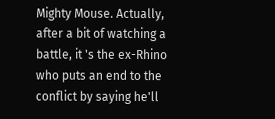Mighty Mouse. Actually, after a bit of watching a battle, it 's the ex-Rhino who puts an end to the conflict by saying he'll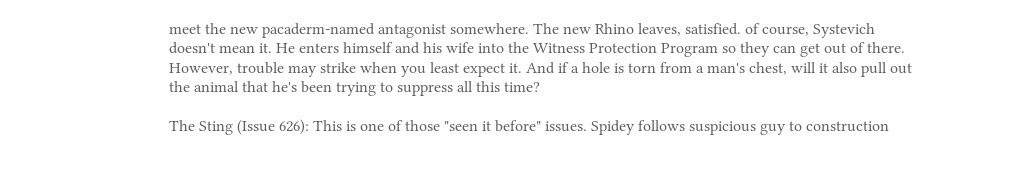meet the new pacaderm-named antagonist somewhere. The new Rhino leaves, satisfied. of course, Systevich doesn't mean it. He enters himself and his wife into the Witness Protection Program so they can get out of there. However, trouble may strike when you least expect it. And if a hole is torn from a man's chest, will it also pull out the animal that he's been trying to suppress all this time?

The Sting (Issue 626): This is one of those "seen it before" issues. Spidey follows suspicious guy to construction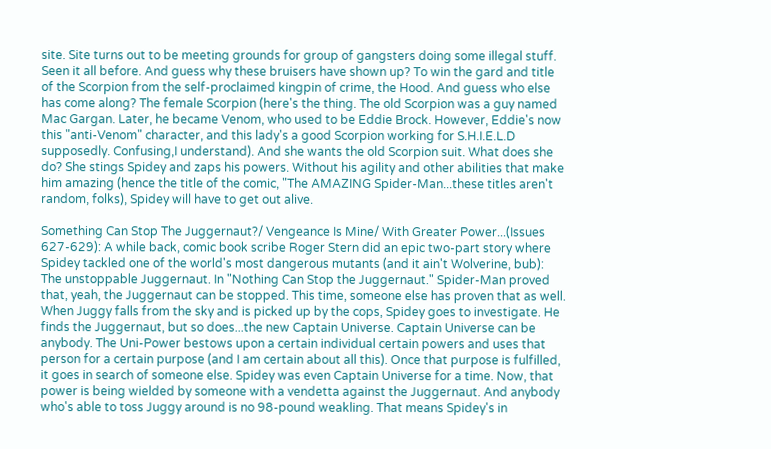site. Site turns out to be meeting grounds for group of gangsters doing some illegal stuff. Seen it all before. And guess why these bruisers have shown up? To win the gard and title of the Scorpion from the self-proclaimed kingpin of crime, the Hood. And guess who else has come along? The female Scorpion (here's the thing. The old Scorpion was a guy named Mac Gargan. Later, he became Venom, who used to be Eddie Brock. However, Eddie's now this "anti-Venom" character, and this lady's a good Scorpion working for S.H.I.E.L.D supposedly. Confusing,I understand). And she wants the old Scorpion suit. What does she do? She stings Spidey and zaps his powers. Without his agility and other abilities that make him amazing (hence the title of the comic, "The AMAZING Spider-Man...these titles aren't random, folks), Spidey will have to get out alive.

Something Can Stop The Juggernaut?/ Vengeance Is Mine/ With Greater Power...(Issues 627-629): A while back, comic book scribe Roger Stern did an epic two-part story where Spidey tackled one of the world's most dangerous mutants (and it ain't Wolverine, bub): The unstoppable Juggernaut. In "Nothing Can Stop the Juggernaut." Spider-Man proved that, yeah, the Juggernaut can be stopped. This time, someone else has proven that as well. When Juggy falls from the sky and is picked up by the cops, Spidey goes to investigate. He finds the Juggernaut, but so does...the new Captain Universe. Captain Universe can be anybody. The Uni-Power bestows upon a certain individual certain powers and uses that person for a certain purpose (and I am certain about all this). Once that purpose is fulfilled, it goes in search of someone else. Spidey was even Captain Universe for a time. Now, that power is being wielded by someone with a vendetta against the Juggernaut. And anybody who's able to toss Juggy around is no 98-pound weakling. That means Spidey's in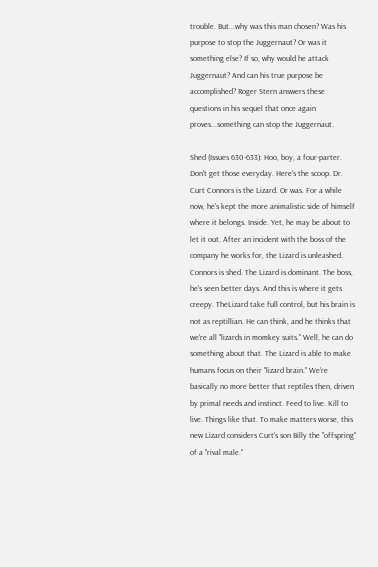trouble. But...why was this man chosen? Was his purpose to stop the Juggernaut? Or was it something else? If so, why would he attack Juggernaut? And can his true purpose be accomplished? Roger Stern answers these questions in his sequel that once again proves...something can stop the Juggernaut.

Shed (Issues 630-633): Hoo, boy, a four-parter. Don't get those everyday. Here's the scoop. Dr. Curt Connors is the Lizard. Or was. For a while now, he's kept the more animalistic side of himself where it belongs. Inside. Yet, he may be about to let it out. After an incident with the boss of the company he works for, the Lizard is unleashed. Connors is shed. The Lizard is dominant. The boss, he's seen better days. And this is where it gets creepy. TheLizard take full control, but his brain is not as reptillian. He can think, and he thinks that we're all "lizards in momkey suits." Well, he can do something about that. The Lizard is able to make humans focus on their "lizard brain." We're basically no more better that reptiles then, driven by primal needs and instinct. Feed to live. Kill to live. Things like that. To make matters worse, this new Lizard considers Curt's son Billy the "offspring" of a "rival male."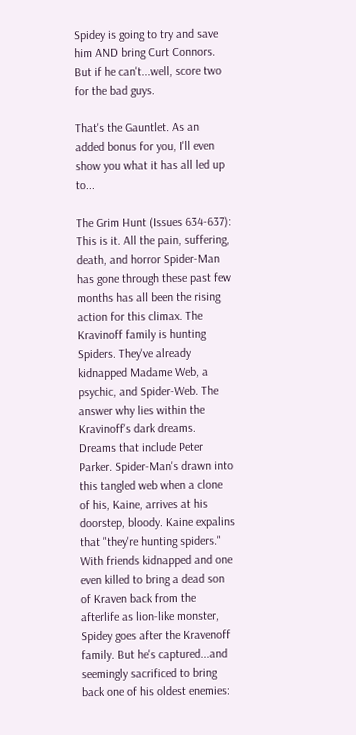Spidey is going to try and save him AND bring Curt Connors. But if he can't...well, score two for the bad guys.

That's the Gauntlet. As an added bonus for you, I'll even show you what it has all led up to...

The Grim Hunt (Issues 634-637): This is it. All the pain, suffering, death, and horror Spider-Man has gone through these past few months has all been the rising action for this climax. The Kravinoff family is hunting Spiders. They've already kidnapped Madame Web, a psychic, and Spider-Web. The answer why lies within the Kravinoff's dark dreams. Dreams that include Peter Parker. Spider-Man's drawn into this tangled web when a clone of his, Kaine, arrives at his doorstep, bloody. Kaine expalins that "they're hunting spiders." With friends kidnapped and one even killed to bring a dead son of Kraven back from the afterlife as lion-like monster, Spidey goes after the Kravenoff family. But he's captured...and seemingly sacrificed to bring back one of his oldest enemies: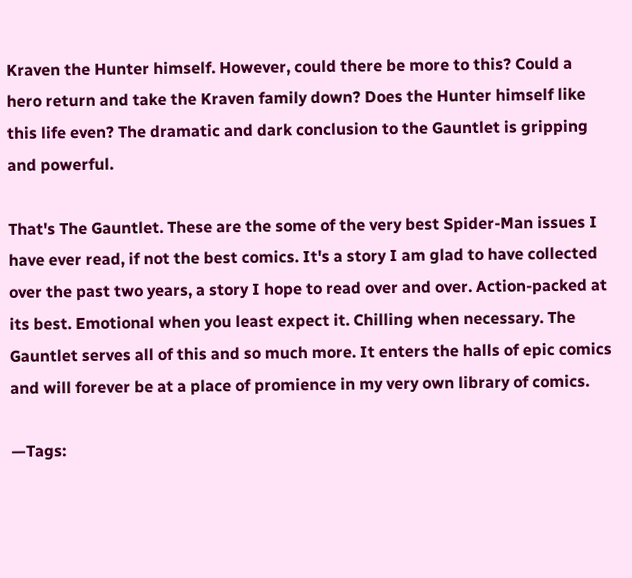Kraven the Hunter himself. However, could there be more to this? Could a hero return and take the Kraven family down? Does the Hunter himself like this life even? The dramatic and dark conclusion to the Gauntlet is gripping and powerful.

That's The Gauntlet. These are the some of the very best Spider-Man issues I have ever read, if not the best comics. It's a story I am glad to have collected over the past two years, a story I hope to read over and over. Action-packed at its best. Emotional when you least expect it. Chilling when necessary. The Gauntlet serves all of this and so much more. It enters the halls of epic comics and will forever be at a place of promience in my very own library of comics.

—Tags: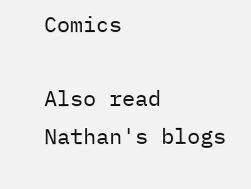Comics

Also read Nathan's blogs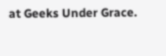at Geeks Under Grace.